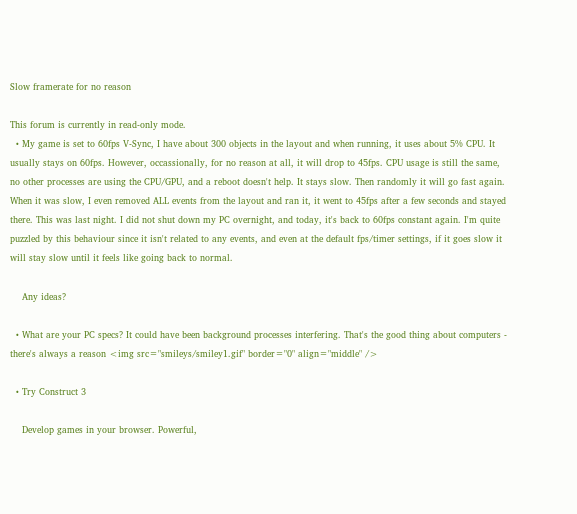Slow framerate for no reason

This forum is currently in read-only mode.
  • My game is set to 60fps V-Sync, I have about 300 objects in the layout and when running, it uses about 5% CPU. It usually stays on 60fps. However, occassionally, for no reason at all, it will drop to 45fps. CPU usage is still the same, no other processes are using the CPU/GPU, and a reboot doesn't help. It stays slow. Then randomly it will go fast again. When it was slow, I even removed ALL events from the layout and ran it, it went to 45fps after a few seconds and stayed there. This was last night. I did not shut down my PC overnight, and today, it's back to 60fps constant again. I'm quite puzzled by this behaviour since it isn't related to any events, and even at the default fps/timer settings, if it goes slow it will stay slow until it feels like going back to normal.

    Any ideas?

  • What are your PC specs? It could have been background processes interfering. That's the good thing about computers - there's always a reason <img src="smileys/smiley1.gif" border="0" align="middle" />

  • Try Construct 3

    Develop games in your browser. Powerful,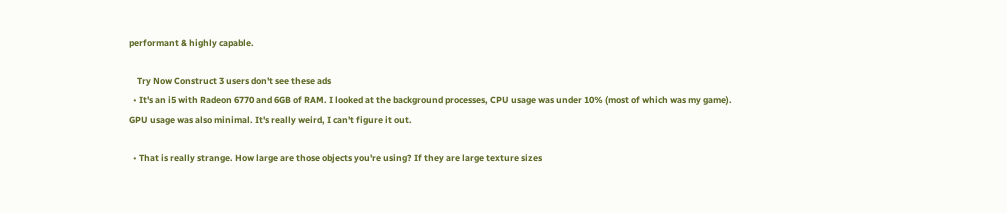performant & highly capable.

    Try Now Construct 3 users don't see these ads
  • It's an i5 with Radeon 6770 and 6GB of RAM. I looked at the background processes, CPU usage was under 10% (most of which was my game). GPU usage was also minimal. It's really weird, I can't figure it out.

  • That is really strange. How large are those objects you're using? If they are large texture sizes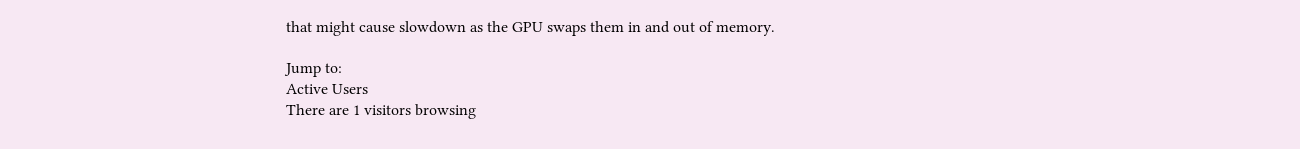that might cause slowdown as the GPU swaps them in and out of memory.

Jump to:
Active Users
There are 1 visitors browsing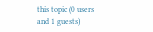this topic (0 users and 1 guests)